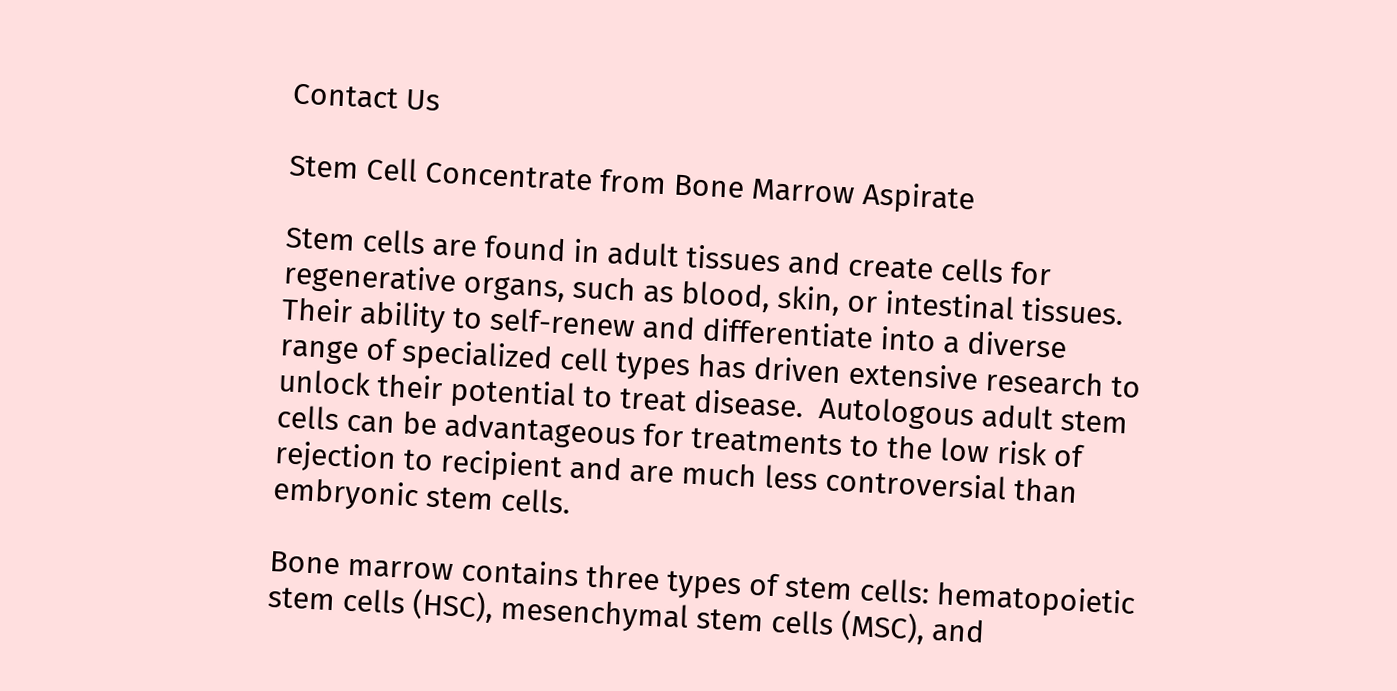Contact Us

Stem Cell Concentrate from Bone Marrow Aspirate

Stem cells are found in adult tissues and create cells for regenerative organs, such as blood, skin, or intestinal tissues.  Their ability to self-renew and differentiate into a diverse range of specialized cell types has driven extensive research to unlock their potential to treat disease.  Autologous adult stem cells can be advantageous for treatments to the low risk of rejection to recipient and are much less controversial than embryonic stem cells.

Bone marrow contains three types of stem cells: hematopoietic stem cells (HSC), mesenchymal stem cells (MSC), and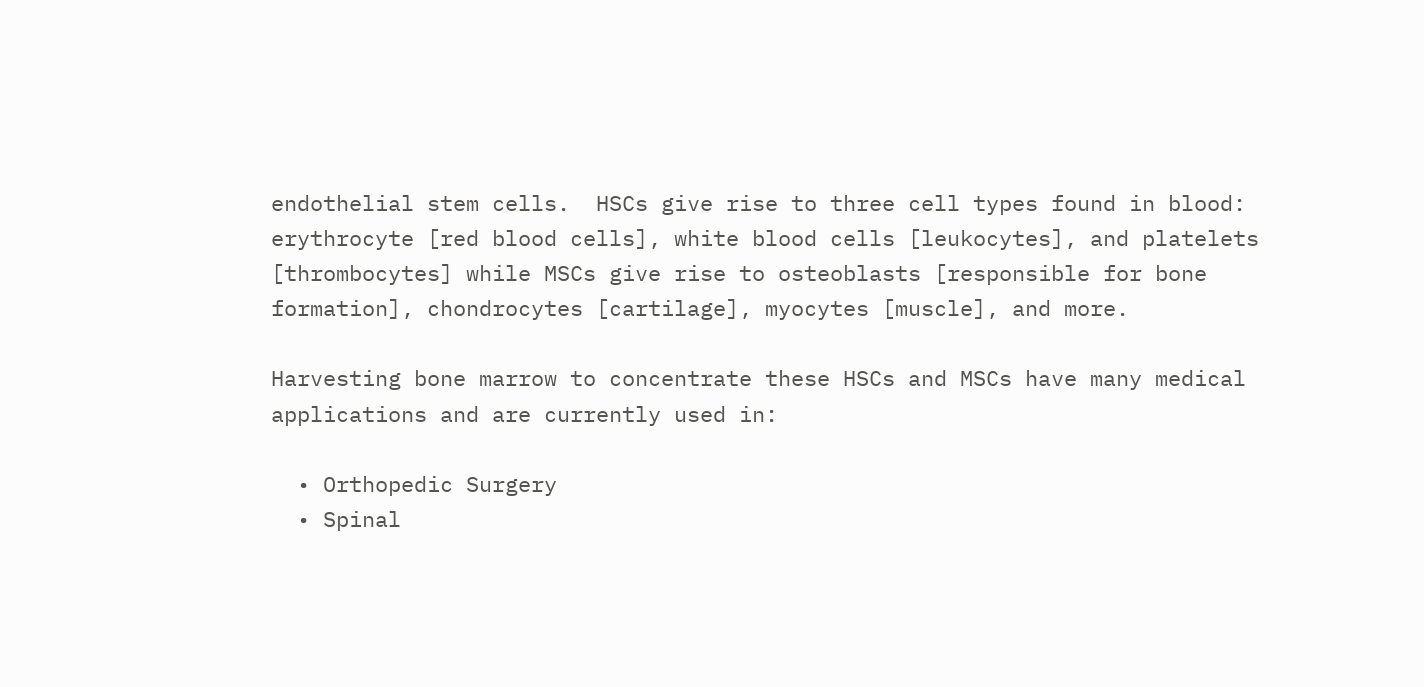endothelial stem cells.  HSCs give rise to three cell types found in blood: erythrocyte [red blood cells], white blood cells [leukocytes], and platelets [thrombocytes] while MSCs give rise to osteoblasts [responsible for bone formation], chondrocytes [cartilage], myocytes [muscle], and more.

Harvesting bone marrow to concentrate these HSCs and MSCs have many medical applications and are currently used in:

  • Orthopedic Surgery
  • Spinal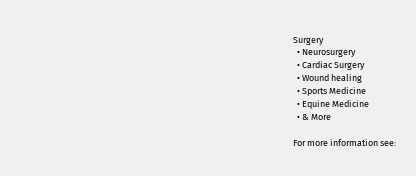Surgery
  • Neurosurgery
  • Cardiac Surgery
  • Wound healing
  • Sports Medicine
  • Equine Medicine
  • & More

For more information see: